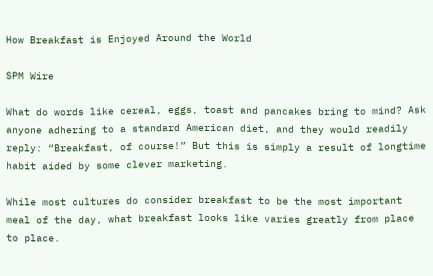How Breakfast is Enjoyed Around the World

SPM Wire

What do words like cereal, eggs, toast and pancakes bring to mind? Ask anyone adhering to a standard American diet, and they would readily reply: “Breakfast, of course!” But this is simply a result of longtime habit aided by some clever marketing.

While most cultures do consider breakfast to be the most important meal of the day, what breakfast looks like varies greatly from place to place.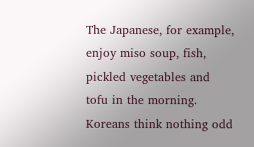The Japanese, for example, enjoy miso soup, fish, pickled vegetables and tofu in the morning. Koreans think nothing odd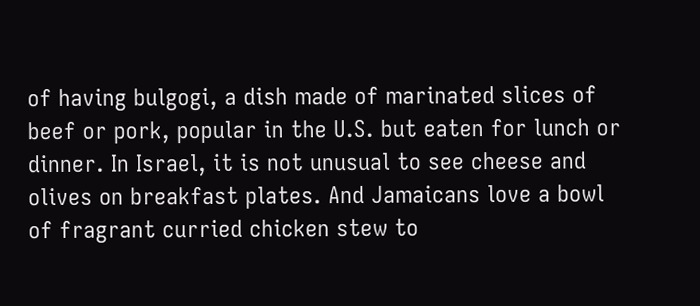of having bulgogi, a dish made of marinated slices of beef or pork, popular in the U.S. but eaten for lunch or dinner. In Israel, it is not unusual to see cheese and olives on breakfast plates. And Jamaicans love a bowl of fragrant curried chicken stew to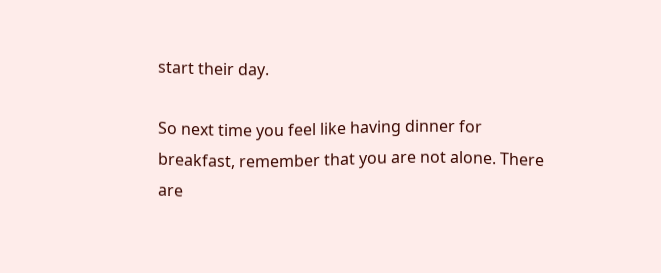start their day.

So next time you feel like having dinner for breakfast, remember that you are not alone. There are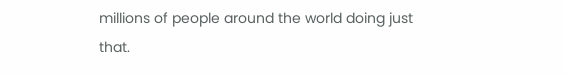millions of people around the world doing just that.